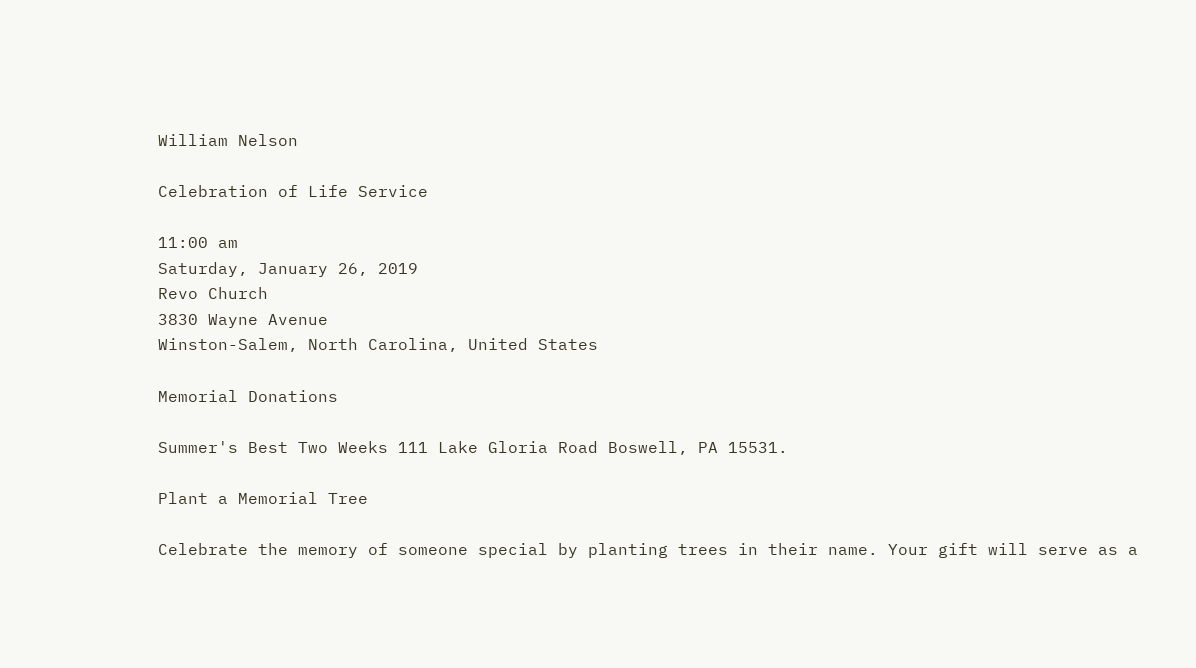William Nelson

Celebration of Life Service

11:00 am
Saturday, January 26, 2019
Revo Church
3830 Wayne Avenue
Winston-Salem, North Carolina, United States

Memorial Donations

Summer's Best Two Weeks 111 Lake Gloria Road Boswell, PA 15531.

Plant a Memorial Tree

Celebrate the memory of someone special by planting trees in their name. Your gift will serve as a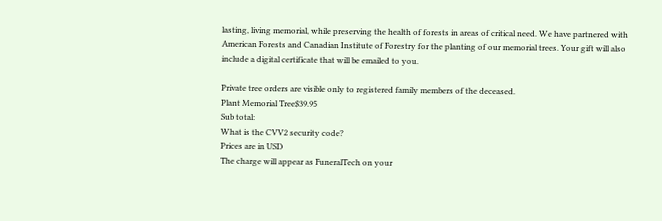lasting, living memorial, while preserving the health of forests in areas of critical need. We have partnered with American Forests and Canadian Institute of Forestry for the planting of our memorial trees. Your gift will also include a digital certificate that will be emailed to you.

Private tree orders are visible only to registered family members of the deceased.
Plant Memorial Tree$39.95
Sub total:
What is the CVV2 security code?
Prices are in USD
The charge will appear as FuneralTech on your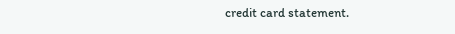credit card statement.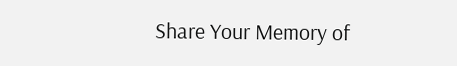Share Your Memory of